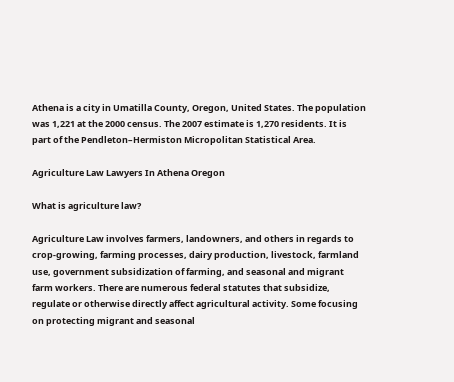Athena is a city in Umatilla County, Oregon, United States. The population was 1,221 at the 2000 census. The 2007 estimate is 1,270 residents. It is part of the Pendleton–Hermiston Micropolitan Statistical Area.

Agriculture Law Lawyers In Athena Oregon

What is agriculture law?

Agriculture Law involves farmers, landowners, and others in regards to crop-growing, farming processes, dairy production, livestock, farmland use, government subsidization of farming, and seasonal and migrant farm workers. There are numerous federal statutes that subsidize, regulate or otherwise directly affect agricultural activity. Some focusing on protecting migrant and seasonal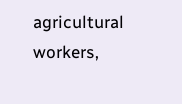agricultural workers,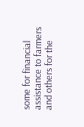some for financial assistance to farmers and others for the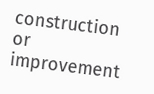construction or improvement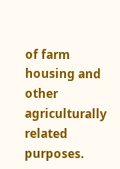of farm housing and other agriculturally related purposes.